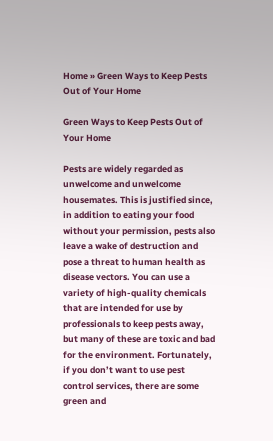Home » Green Ways to Keep Pests Out of Your Home

Green Ways to Keep Pests Out of Your Home

Pests are widely regarded as unwelcome and unwelcome housemates. This is justified since, in addition to eating your food without your permission, pests also leave a wake of destruction and pose a threat to human health as disease vectors. You can use a variety of high-quality chemicals that are intended for use by professionals to keep pests away, but many of these are toxic and bad for the environment. Fortunately, if you don’t want to use pest control services, there are some green and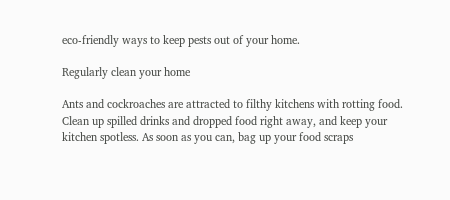eco-friendly ways to keep pests out of your home.

Regularly clean your home

Ants and cockroaches are attracted to filthy kitchens with rotting food. Clean up spilled drinks and dropped food right away, and keep your kitchen spotless. As soon as you can, bag up your food scraps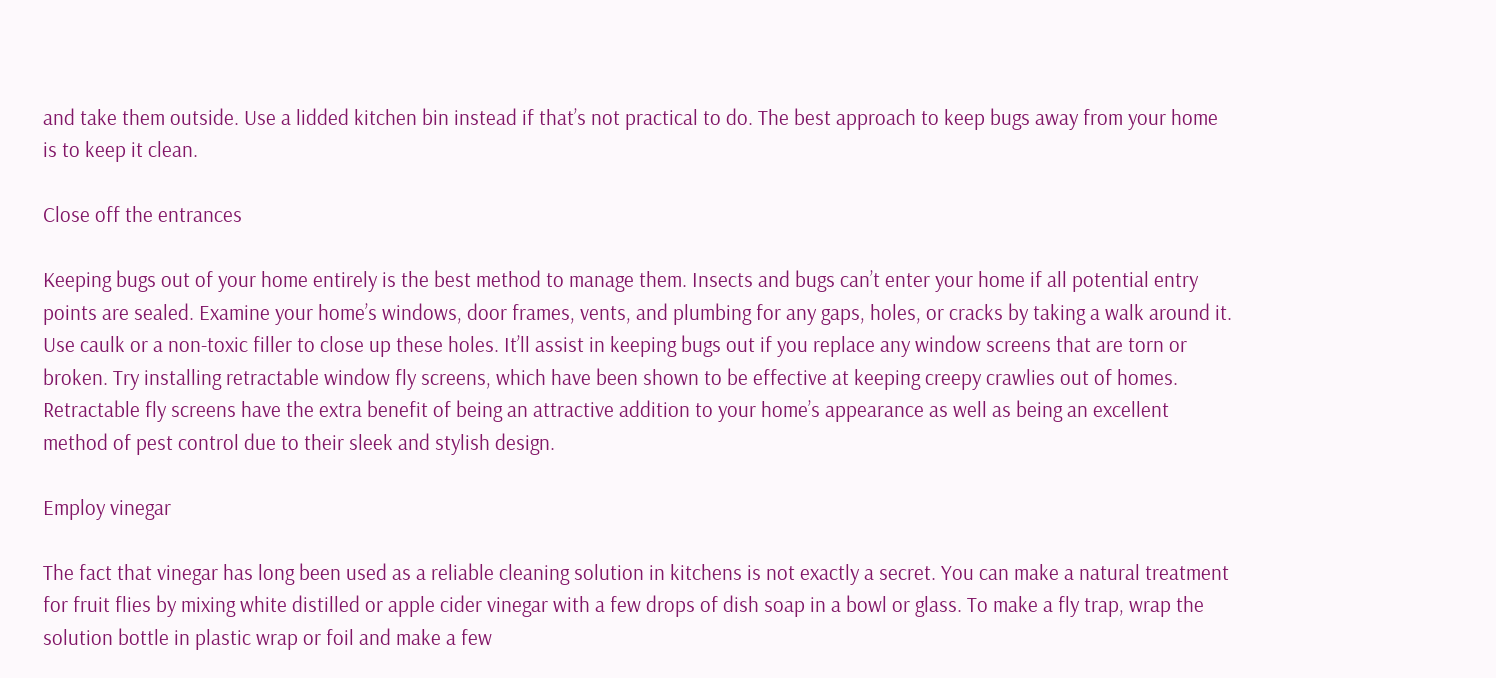and take them outside. Use a lidded kitchen bin instead if that’s not practical to do. The best approach to keep bugs away from your home is to keep it clean.

Close off the entrances

Keeping bugs out of your home entirely is the best method to manage them. Insects and bugs can’t enter your home if all potential entry points are sealed. Examine your home’s windows, door frames, vents, and plumbing for any gaps, holes, or cracks by taking a walk around it. Use caulk or a non-toxic filler to close up these holes. It’ll assist in keeping bugs out if you replace any window screens that are torn or broken. Try installing retractable window fly screens, which have been shown to be effective at keeping creepy crawlies out of homes. Retractable fly screens have the extra benefit of being an attractive addition to your home’s appearance as well as being an excellent method of pest control due to their sleek and stylish design.

Employ vinegar

The fact that vinegar has long been used as a reliable cleaning solution in kitchens is not exactly a secret. You can make a natural treatment for fruit flies by mixing white distilled or apple cider vinegar with a few drops of dish soap in a bowl or glass. To make a fly trap, wrap the solution bottle in plastic wrap or foil and make a few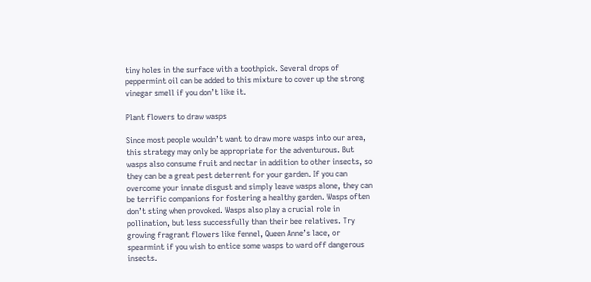tiny holes in the surface with a toothpick. Several drops of peppermint oil can be added to this mixture to cover up the strong vinegar smell if you don’t like it.

Plant flowers to draw wasps

Since most people wouldn’t want to draw more wasps into our area, this strategy may only be appropriate for the adventurous. But wasps also consume fruit and nectar in addition to other insects, so they can be a great pest deterrent for your garden. If you can overcome your innate disgust and simply leave wasps alone, they can be terrific companions for fostering a healthy garden. Wasps often don’t sting when provoked. Wasps also play a crucial role in pollination, but less successfully than their bee relatives. Try growing fragrant flowers like fennel, Queen Anne’s lace, or spearmint if you wish to entice some wasps to ward off dangerous insects.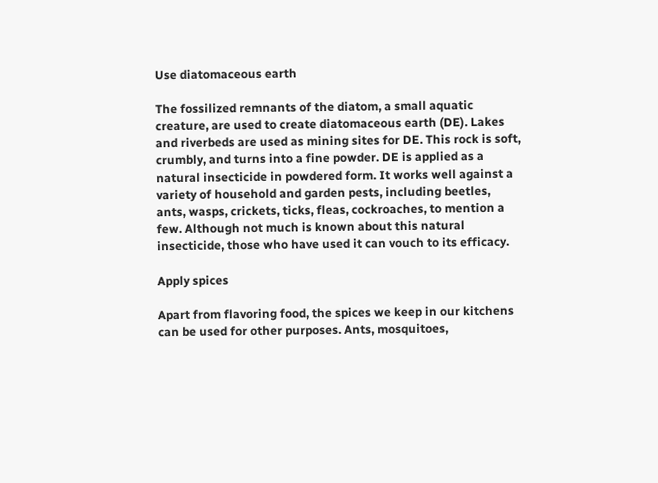Use diatomaceous earth

The fossilized remnants of the diatom, a small aquatic creature, are used to create diatomaceous earth (DE). Lakes and riverbeds are used as mining sites for DE. This rock is soft, crumbly, and turns into a fine powder. DE is applied as a natural insecticide in powdered form. It works well against a variety of household and garden pests, including beetles, ants, wasps, crickets, ticks, fleas, cockroaches, to mention a few. Although not much is known about this natural insecticide, those who have used it can vouch to its efficacy.

Apply spices

Apart from flavoring food, the spices we keep in our kitchens can be used for other purposes. Ants, mosquitoes,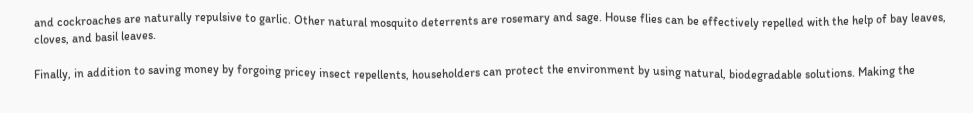and cockroaches are naturally repulsive to garlic. Other natural mosquito deterrents are rosemary and sage. House flies can be effectively repelled with the help of bay leaves, cloves, and basil leaves.

Finally, in addition to saving money by forgoing pricey insect repellents, householders can protect the environment by using natural, biodegradable solutions. Making the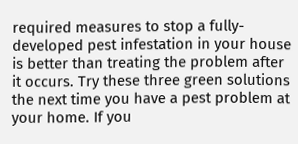required measures to stop a fully- developed pest infestation in your house is better than treating the problem after it occurs. Try these three green solutions the next time you have a pest problem at your home. If you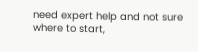need expert help and not sure where to start,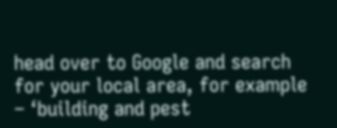head over to Google and search for your local area, for example – ‘building and pest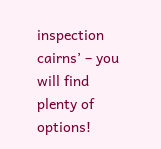inspection cairns’ – you will find plenty of options!